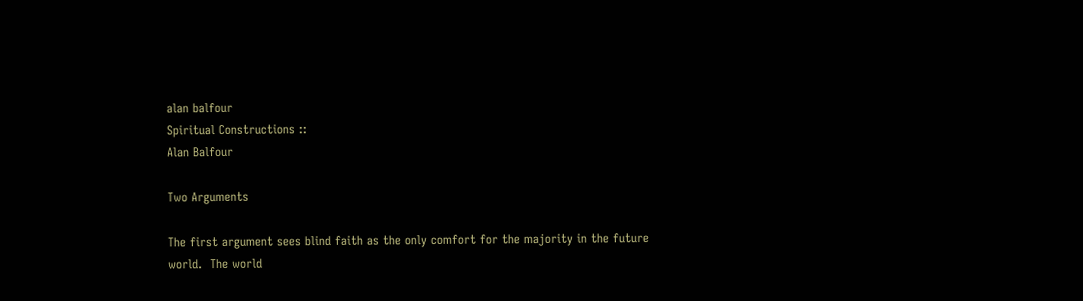alan balfour
Spiritual Constructions ::
Alan Balfour

Two Arguments

The first argument sees blind faith as the only comfort for the majority in the future world.  The world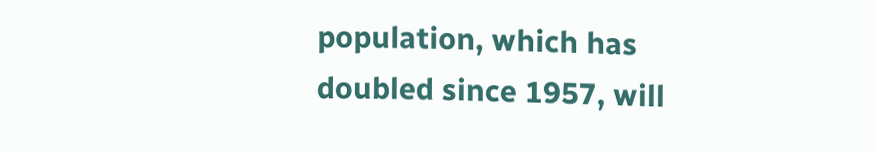population, which has doubled since 1957, will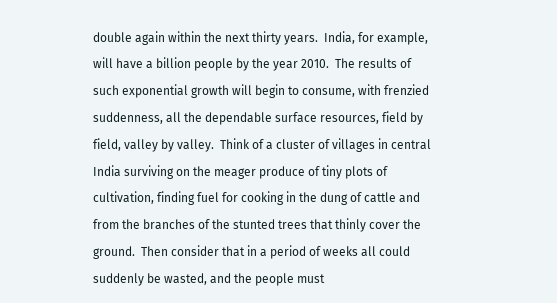double again within the next thirty years.  India, for example, will have a billion people by the year 2010.  The results of such exponential growth will begin to consume, with frenzied suddenness, all the dependable surface resources, field by field, valley by valley.  Think of a cluster of villages in central India surviving on the meager produce of tiny plots of cultivation, finding fuel for cooking in the dung of cattle and from the branches of the stunted trees that thinly cover the ground.  Then consider that in a period of weeks all could suddenly be wasted, and the people must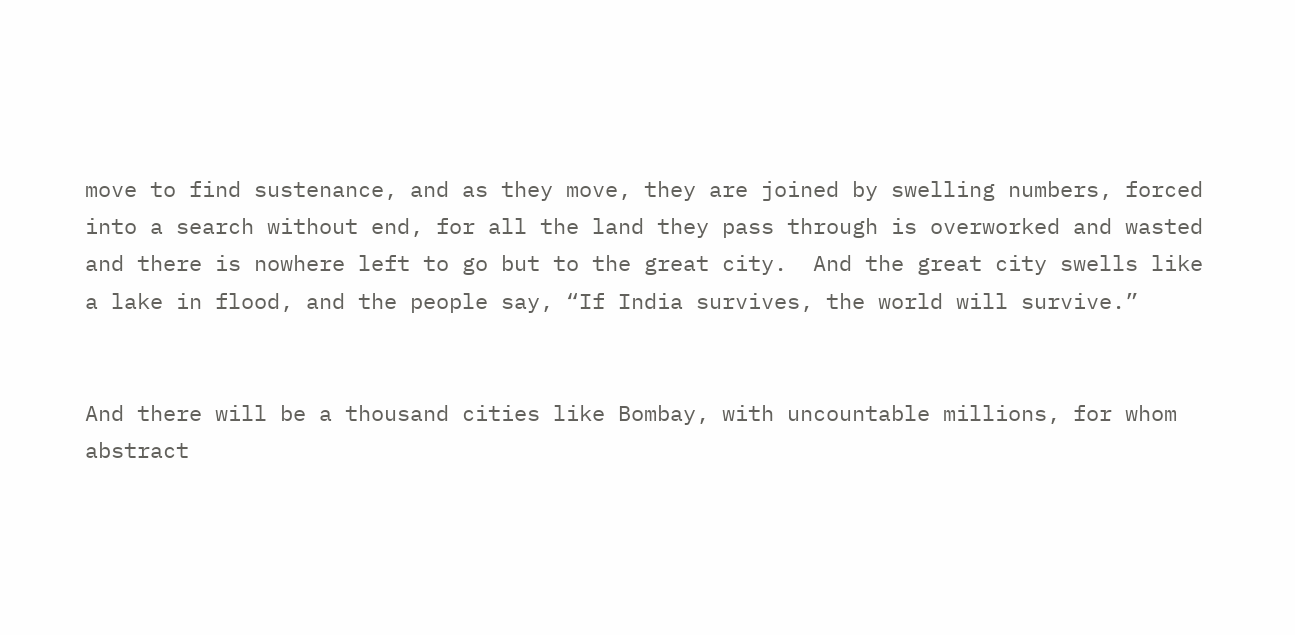move to find sustenance, and as they move, they are joined by swelling numbers, forced into a search without end, for all the land they pass through is overworked and wasted and there is nowhere left to go but to the great city.  And the great city swells like a lake in flood, and the people say, “If India survives, the world will survive.”


And there will be a thousand cities like Bombay, with uncountable millions, for whom abstract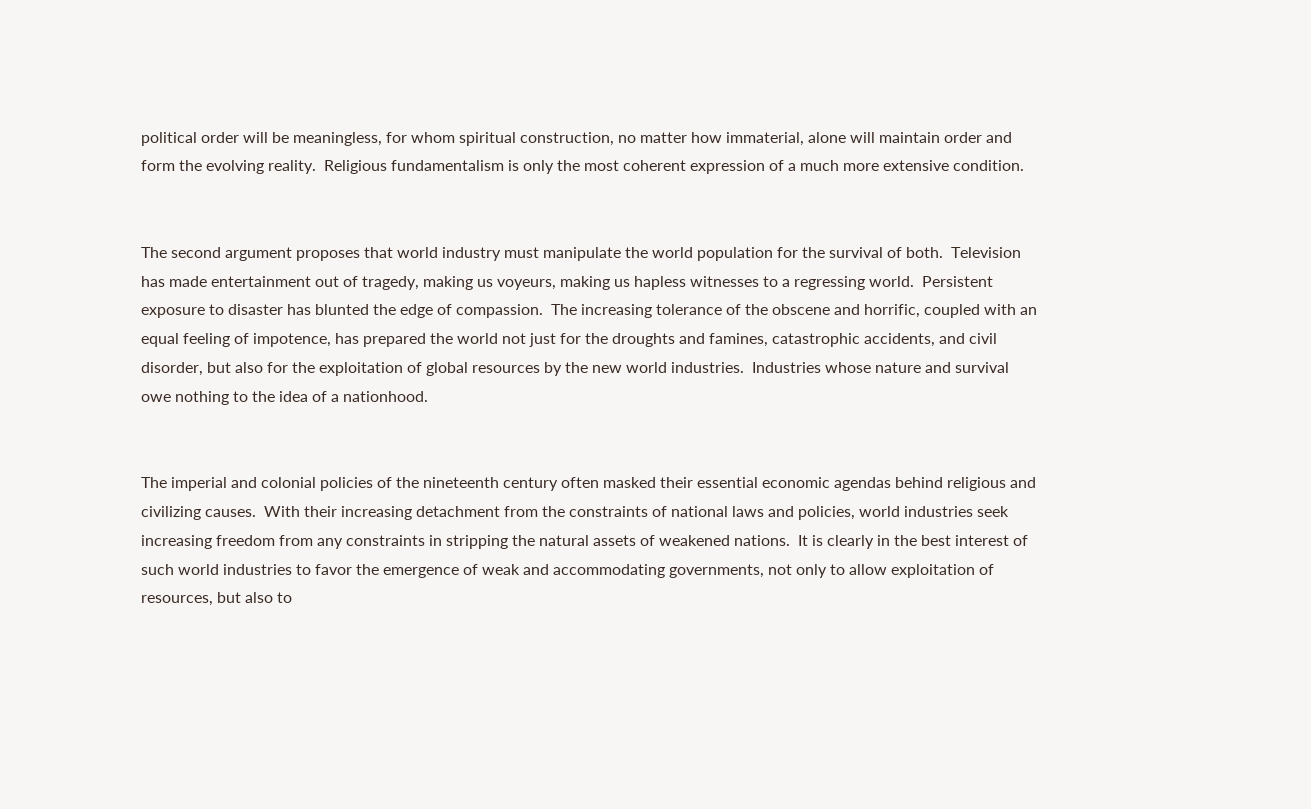political order will be meaningless, for whom spiritual construction, no matter how immaterial, alone will maintain order and form the evolving reality.  Religious fundamentalism is only the most coherent expression of a much more extensive condition.


The second argument proposes that world industry must manipulate the world population for the survival of both.  Television has made entertainment out of tragedy, making us voyeurs, making us hapless witnesses to a regressing world.  Persistent exposure to disaster has blunted the edge of compassion.  The increasing tolerance of the obscene and horrific, coupled with an equal feeling of impotence, has prepared the world not just for the droughts and famines, catastrophic accidents, and civil disorder, but also for the exploitation of global resources by the new world industries.  Industries whose nature and survival owe nothing to the idea of a nationhood.


The imperial and colonial policies of the nineteenth century often masked their essential economic agendas behind religious and civilizing causes.  With their increasing detachment from the constraints of national laws and policies, world industries seek increasing freedom from any constraints in stripping the natural assets of weakened nations.  It is clearly in the best interest of such world industries to favor the emergence of weak and accommodating governments, not only to allow exploitation of resources, but also to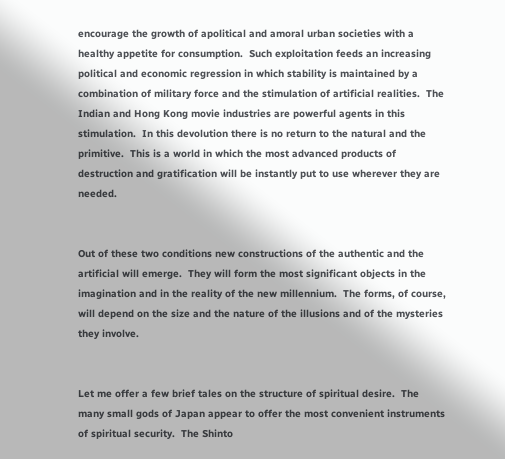encourage the growth of apolitical and amoral urban societies with a healthy appetite for consumption.  Such exploitation feeds an increasing political and economic regression in which stability is maintained by a combination of military force and the stimulation of artificial realities.  The Indian and Hong Kong movie industries are powerful agents in this stimulation.  In this devolution there is no return to the natural and the primitive.  This is a world in which the most advanced products of destruction and gratification will be instantly put to use wherever they are needed.


Out of these two conditions new constructions of the authentic and the artificial will emerge.  They will form the most significant objects in the imagination and in the reality of the new millennium.  The forms, of course, will depend on the size and the nature of the illusions and of the mysteries they involve.


Let me offer a few brief tales on the structure of spiritual desire.  The many small gods of Japan appear to offer the most convenient instruments of spiritual security.  The Shinto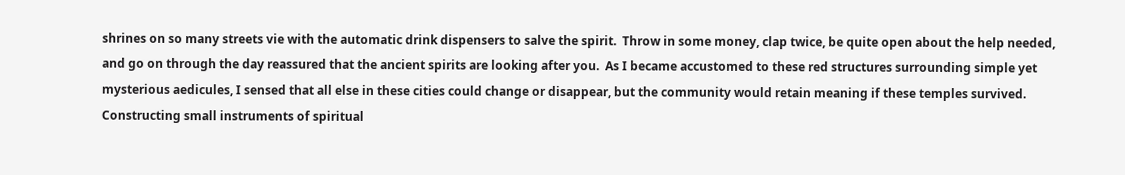shrines on so many streets vie with the automatic drink dispensers to salve the spirit.  Throw in some money, clap twice, be quite open about the help needed, and go on through the day reassured that the ancient spirits are looking after you.  As I became accustomed to these red structures surrounding simple yet mysterious aedicules, I sensed that all else in these cities could change or disappear, but the community would retain meaning if these temples survived.  Constructing small instruments of spiritual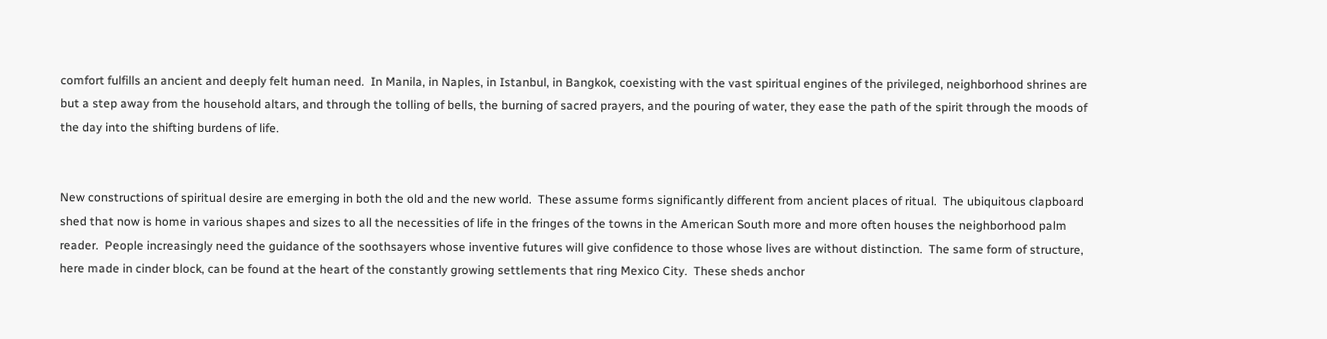comfort fulfills an ancient and deeply felt human need.  In Manila, in Naples, in Istanbul, in Bangkok, coexisting with the vast spiritual engines of the privileged, neighborhood shrines are but a step away from the household altars, and through the tolling of bells, the burning of sacred prayers, and the pouring of water, they ease the path of the spirit through the moods of the day into the shifting burdens of life.


New constructions of spiritual desire are emerging in both the old and the new world.  These assume forms significantly different from ancient places of ritual.  The ubiquitous clapboard shed that now is home in various shapes and sizes to all the necessities of life in the fringes of the towns in the American South more and more often houses the neighborhood palm reader.  People increasingly need the guidance of the soothsayers whose inventive futures will give confidence to those whose lives are without distinction.  The same form of structure, here made in cinder block, can be found at the heart of the constantly growing settlements that ring Mexico City.  These sheds anchor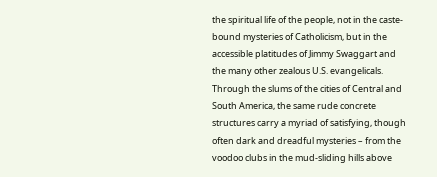the spiritual life of the people, not in the caste-bound mysteries of Catholicism, but in the accessible platitudes of Jimmy Swaggart and the many other zealous U.S. evangelicals.  Through the slums of the cities of Central and South America, the same rude concrete structures carry a myriad of satisfying, though often dark and dreadful mysteries – from the voodoo clubs in the mud-sliding hills above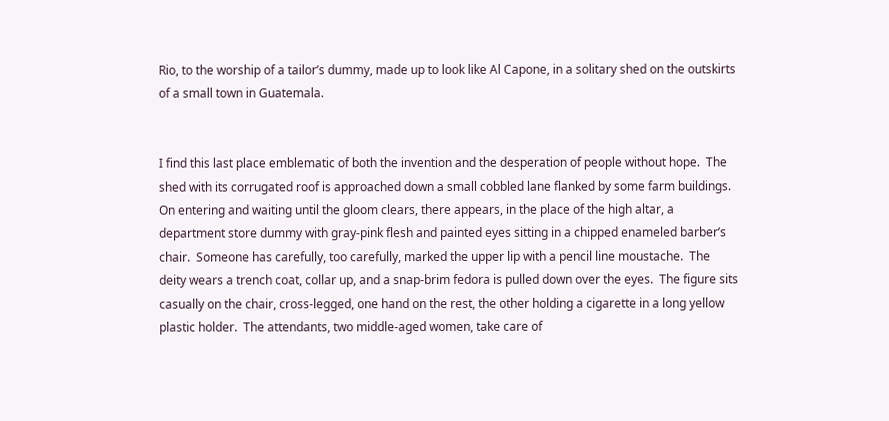Rio, to the worship of a tailor’s dummy, made up to look like Al Capone, in a solitary shed on the outskirts of a small town in Guatemala.


I find this last place emblematic of both the invention and the desperation of people without hope.  The shed with its corrugated roof is approached down a small cobbled lane flanked by some farm buildings.  On entering and waiting until the gloom clears, there appears, in the place of the high altar, a department store dummy with gray-pink flesh and painted eyes sitting in a chipped enameled barber’s chair.  Someone has carefully, too carefully, marked the upper lip with a pencil line moustache.  The deity wears a trench coat, collar up, and a snap-brim fedora is pulled down over the eyes.  The figure sits casually on the chair, cross-legged, one hand on the rest, the other holding a cigarette in a long yellow plastic holder.  The attendants, two middle-aged women, take care of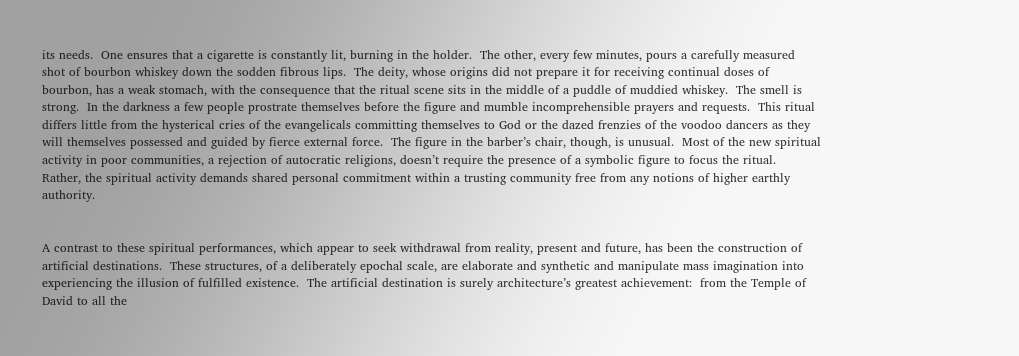its needs.  One ensures that a cigarette is constantly lit, burning in the holder.  The other, every few minutes, pours a carefully measured shot of bourbon whiskey down the sodden fibrous lips.  The deity, whose origins did not prepare it for receiving continual doses of bourbon, has a weak stomach, with the consequence that the ritual scene sits in the middle of a puddle of muddied whiskey.  The smell is strong.  In the darkness a few people prostrate themselves before the figure and mumble incomprehensible prayers and requests.  This ritual differs little from the hysterical cries of the evangelicals committing themselves to God or the dazed frenzies of the voodoo dancers as they will themselves possessed and guided by fierce external force.  The figure in the barber’s chair, though, is unusual.  Most of the new spiritual activity in poor communities, a rejection of autocratic religions, doesn’t require the presence of a symbolic figure to focus the ritual.  Rather, the spiritual activity demands shared personal commitment within a trusting community free from any notions of higher earthly authority.


A contrast to these spiritual performances, which appear to seek withdrawal from reality, present and future, has been the construction of artificial destinations.  These structures, of a deliberately epochal scale, are elaborate and synthetic and manipulate mass imagination into experiencing the illusion of fulfilled existence.  The artificial destination is surely architecture’s greatest achievement:  from the Temple of David to all the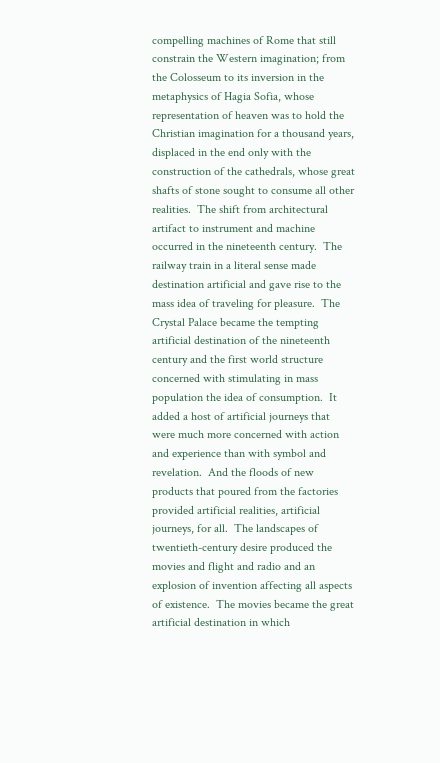compelling machines of Rome that still constrain the Western imagination; from the Colosseum to its inversion in the metaphysics of Hagia Sofia, whose representation of heaven was to hold the Christian imagination for a thousand years, displaced in the end only with the construction of the cathedrals, whose great shafts of stone sought to consume all other realities.  The shift from architectural artifact to instrument and machine occurred in the nineteenth century.  The railway train in a literal sense made destination artificial and gave rise to the mass idea of traveling for pleasure.  The Crystal Palace became the tempting artificial destination of the nineteenth century and the first world structure concerned with stimulating in mass population the idea of consumption.  It added a host of artificial journeys that were much more concerned with action and experience than with symbol and revelation.  And the floods of new products that poured from the factories provided artificial realities, artificial journeys, for all.  The landscapes of twentieth-century desire produced the movies and flight and radio and an explosion of invention affecting all aspects of existence.  The movies became the great artificial destination in which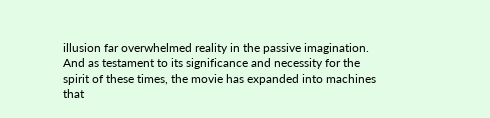illusion far overwhelmed reality in the passive imagination.  And as testament to its significance and necessity for the spirit of these times, the movie has expanded into machines that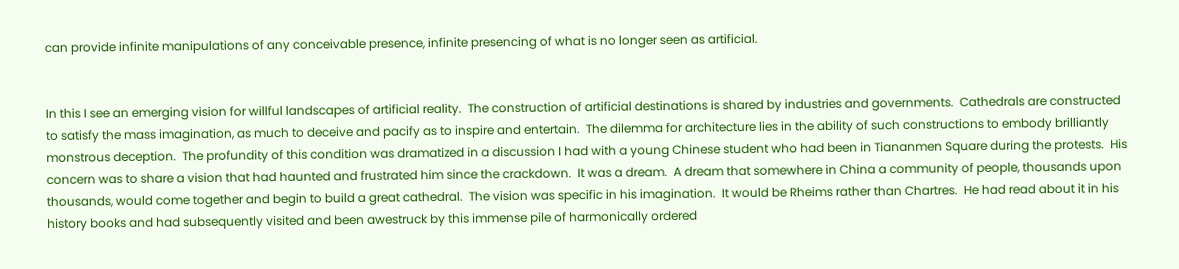can provide infinite manipulations of any conceivable presence, infinite presencing of what is no longer seen as artificial.


In this I see an emerging vision for willful landscapes of artificial reality.  The construction of artificial destinations is shared by industries and governments.  Cathedrals are constructed to satisfy the mass imagination, as much to deceive and pacify as to inspire and entertain.  The dilemma for architecture lies in the ability of such constructions to embody brilliantly monstrous deception.  The profundity of this condition was dramatized in a discussion I had with a young Chinese student who had been in Tiananmen Square during the protests.  His concern was to share a vision that had haunted and frustrated him since the crackdown.  It was a dream.  A dream that somewhere in China a community of people, thousands upon thousands, would come together and begin to build a great cathedral.  The vision was specific in his imagination.  It would be Rheims rather than Chartres.  He had read about it in his history books and had subsequently visited and been awestruck by this immense pile of harmonically ordered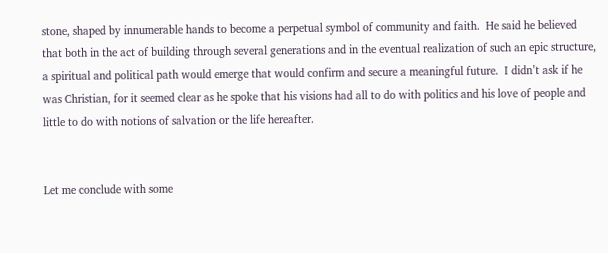stone, shaped by innumerable hands to become a perpetual symbol of community and faith.  He said he believed that both in the act of building through several generations and in the eventual realization of such an epic structure, a spiritual and political path would emerge that would confirm and secure a meaningful future.  I didn’t ask if he was Christian, for it seemed clear as he spoke that his visions had all to do with politics and his love of people and little to do with notions of salvation or the life hereafter.


Let me conclude with some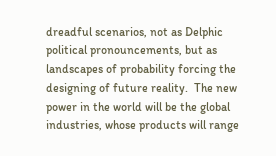dreadful scenarios, not as Delphic political pronouncements, but as landscapes of probability forcing the designing of future reality.  The new power in the world will be the global industries, whose products will range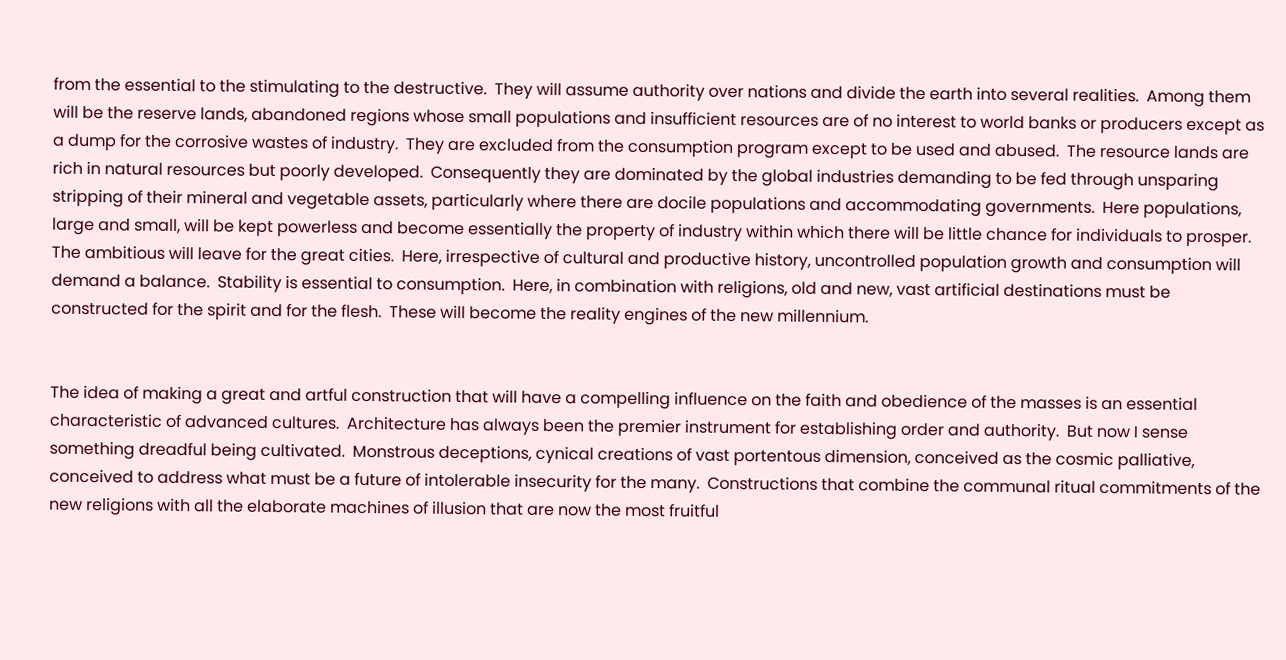from the essential to the stimulating to the destructive.  They will assume authority over nations and divide the earth into several realities.  Among them will be the reserve lands, abandoned regions whose small populations and insufficient resources are of no interest to world banks or producers except as a dump for the corrosive wastes of industry.  They are excluded from the consumption program except to be used and abused.  The resource lands are rich in natural resources but poorly developed.  Consequently they are dominated by the global industries demanding to be fed through unsparing stripping of their mineral and vegetable assets, particularly where there are docile populations and accommodating governments.  Here populations, large and small, will be kept powerless and become essentially the property of industry within which there will be little chance for individuals to prosper.  The ambitious will leave for the great cities.  Here, irrespective of cultural and productive history, uncontrolled population growth and consumption will demand a balance.  Stability is essential to consumption.  Here, in combination with religions, old and new, vast artificial destinations must be constructed for the spirit and for the flesh.  These will become the reality engines of the new millennium.


The idea of making a great and artful construction that will have a compelling influence on the faith and obedience of the masses is an essential characteristic of advanced cultures.  Architecture has always been the premier instrument for establishing order and authority.  But now I sense something dreadful being cultivated.  Monstrous deceptions, cynical creations of vast portentous dimension, conceived as the cosmic palliative, conceived to address what must be a future of intolerable insecurity for the many.  Constructions that combine the communal ritual commitments of the new religions with all the elaborate machines of illusion that are now the most fruitful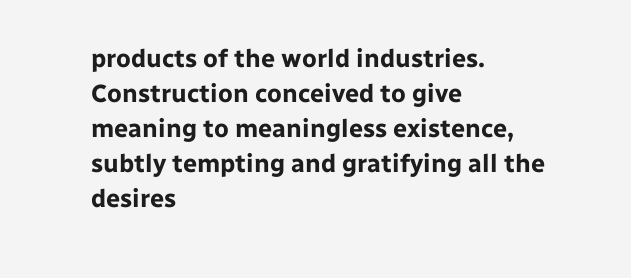products of the world industries.  Construction conceived to give meaning to meaningless existence, subtly tempting and gratifying all the desires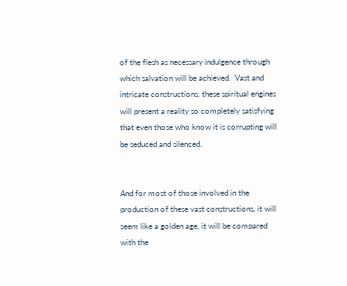of the flesh as necessary indulgence through which salvation will be achieved.  Vast and intricate constructions, these spiritual engines will present a reality so completely satisfying that even those who know it is corrupting will be seduced and silenced.


And for most of those involved in the production of these vast constructions, it will seem like a golden age, it will be compared with the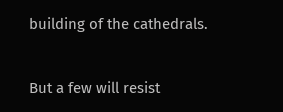building of the cathedrals.


But a few will resist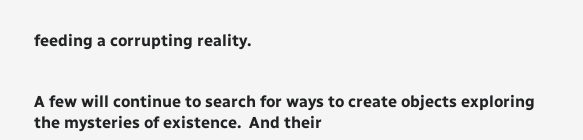feeding a corrupting reality.


A few will continue to search for ways to create objects exploring the mysteries of existence.  And their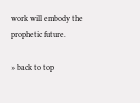work will embody the prophetic future.

» back to top